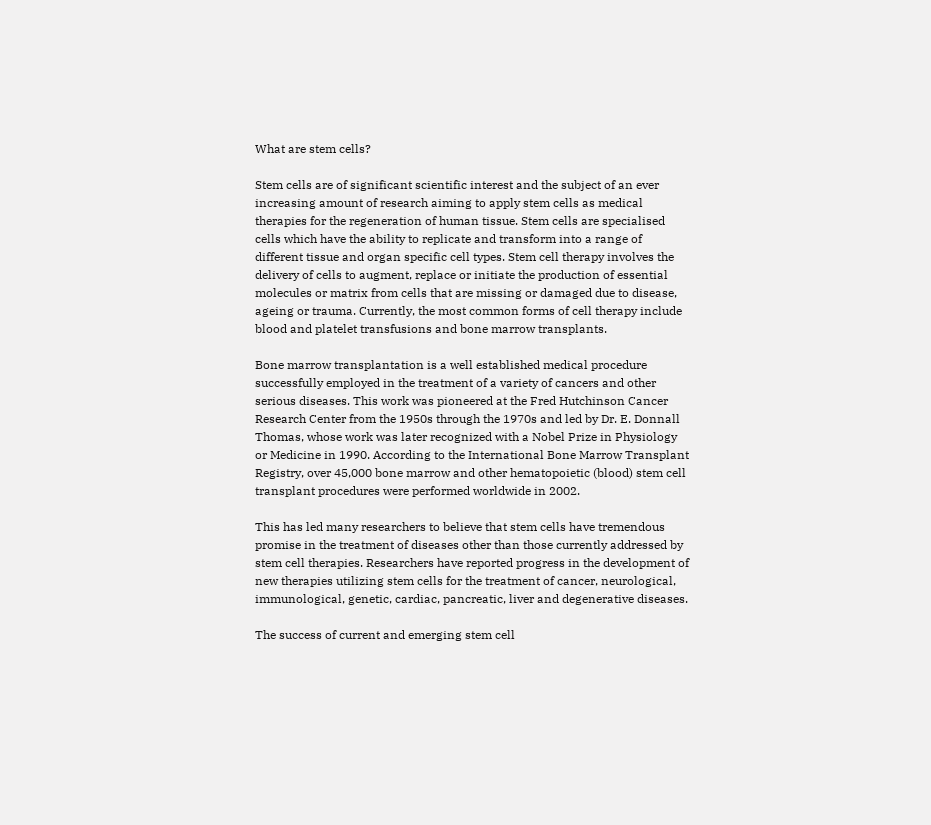What are stem cells?

Stem cells are of significant scientific interest and the subject of an ever increasing amount of research aiming to apply stem cells as medical therapies for the regeneration of human tissue. Stem cells are specialised cells which have the ability to replicate and transform into a range of different tissue and organ specific cell types. Stem cell therapy involves the delivery of cells to augment, replace or initiate the production of essential molecules or matrix from cells that are missing or damaged due to disease, ageing or trauma. Currently, the most common forms of cell therapy include blood and platelet transfusions and bone marrow transplants.

Bone marrow transplantation is a well established medical procedure successfully employed in the treatment of a variety of cancers and other serious diseases. This work was pioneered at the Fred Hutchinson Cancer Research Center from the 1950s through the 1970s and led by Dr. E. Donnall Thomas, whose work was later recognized with a Nobel Prize in Physiology or Medicine in 1990. According to the International Bone Marrow Transplant Registry, over 45,000 bone marrow and other hematopoietic (blood) stem cell transplant procedures were performed worldwide in 2002.

This has led many researchers to believe that stem cells have tremendous promise in the treatment of diseases other than those currently addressed by stem cell therapies. Researchers have reported progress in the development of new therapies utilizing stem cells for the treatment of cancer, neurological, immunological, genetic, cardiac, pancreatic, liver and degenerative diseases.

The success of current and emerging stem cell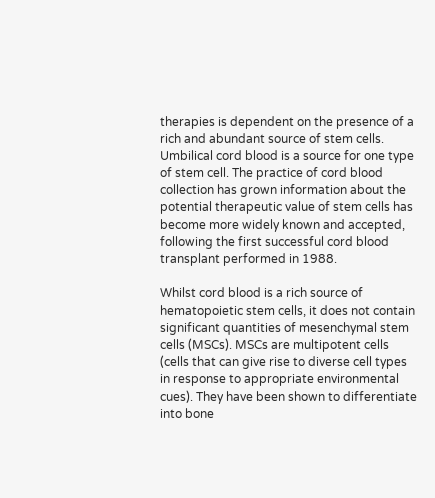therapies is dependent on the presence of a rich and abundant source of stem cells. Umbilical cord blood is a source for one type of stem cell. The practice of cord blood collection has grown information about the potential therapeutic value of stem cells has become more widely known and accepted, following the first successful cord blood transplant performed in 1988.

Whilst cord blood is a rich source of hematopoietic stem cells, it does not contain significant quantities of mesenchymal stem cells (MSCs). MSCs are multipotent cells (cells that can give rise to diverse cell types in response to appropriate environmental cues). They have been shown to differentiate into bone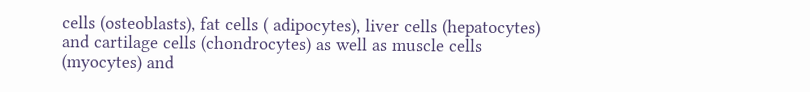cells (osteoblasts), fat cells ( adipocytes), liver cells (hepatocytes) and cartilage cells (chondrocytes) as well as muscle cells (myocytes) and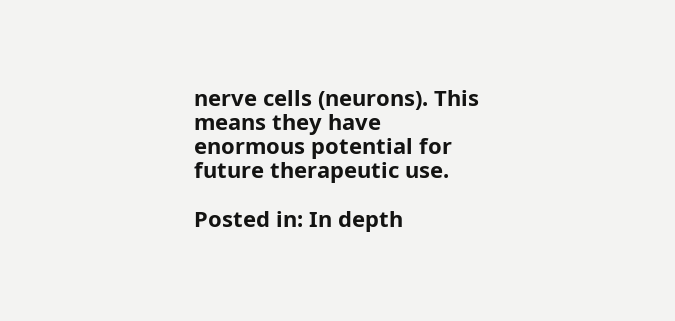nerve cells (neurons). This means they have enormous potential for future therapeutic use.

Posted in: In depth